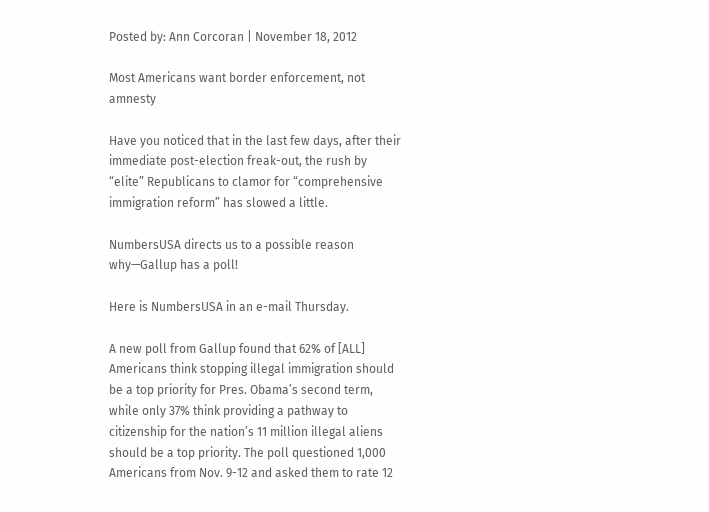Posted by: Ann Corcoran | November 18, 2012

Most Americans want border enforcement, not amnesty

Have you noticed that in the last few days, after their immediate post-election freak-out, the rush by “elite” Republicans to clamor for “comprehensive immigration reform” has slowed a little.

NumbersUSA directs us to a possible reason why—Gallup has a poll!

Here is NumbersUSA in an e-mail Thursday.

A new poll from Gallup found that 62% of [ALL] Americans think stopping illegal immigration should be a top priority for Pres. Obama’s second term, while only 37% think providing a pathway to citizenship for the nation’s 11 million illegal aliens should be a top priority. The poll questioned 1,000 Americans from Nov. 9-12 and asked them to rate 12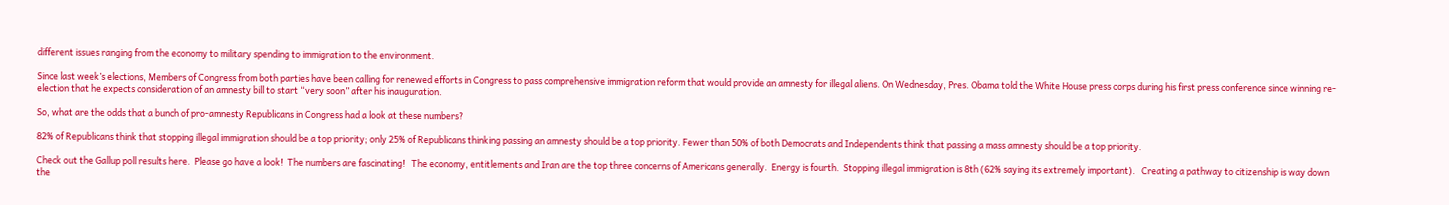different issues ranging from the economy to military spending to immigration to the environment.

Since last week’s elections, Members of Congress from both parties have been calling for renewed efforts in Congress to pass comprehensive immigration reform that would provide an amnesty for illegal aliens. On Wednesday, Pres. Obama told the White House press corps during his first press conference since winning re-election that he expects consideration of an amnesty bill to start “very soon” after his inauguration.

So, what are the odds that a bunch of pro-amnesty Republicans in Congress had a look at these numbers?

82% of Republicans think that stopping illegal immigration should be a top priority; only 25% of Republicans thinking passing an amnesty should be a top priority. Fewer than 50% of both Democrats and Independents think that passing a mass amnesty should be a top priority.

Check out the Gallup poll results here.  Please go have a look!  The numbers are fascinating!   The economy, entitlements and Iran are the top three concerns of Americans generally.  Energy is fourth.  Stopping illegal immigration is 8th (62% saying its extremely important).   Creating a pathway to citizenship is way down the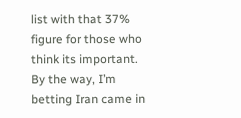list with that 37% figure for those who think its important.   By the way, I’m betting Iran came in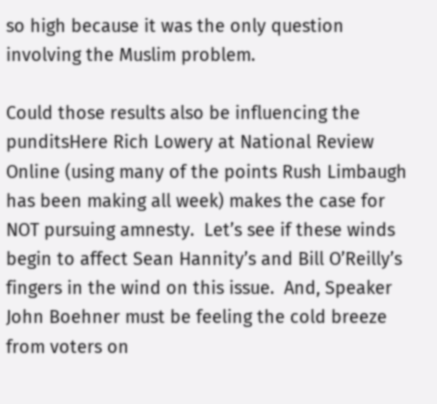so high because it was the only question involving the Muslim problem.

Could those results also be influencing the punditsHere Rich Lowery at National Review Online (using many of the points Rush Limbaugh has been making all week) makes the case for NOT pursuing amnesty.  Let’s see if these winds begin to affect Sean Hannity’s and Bill O’Reilly’s fingers in the wind on this issue.  And, Speaker John Boehner must be feeling the cold breeze from voters on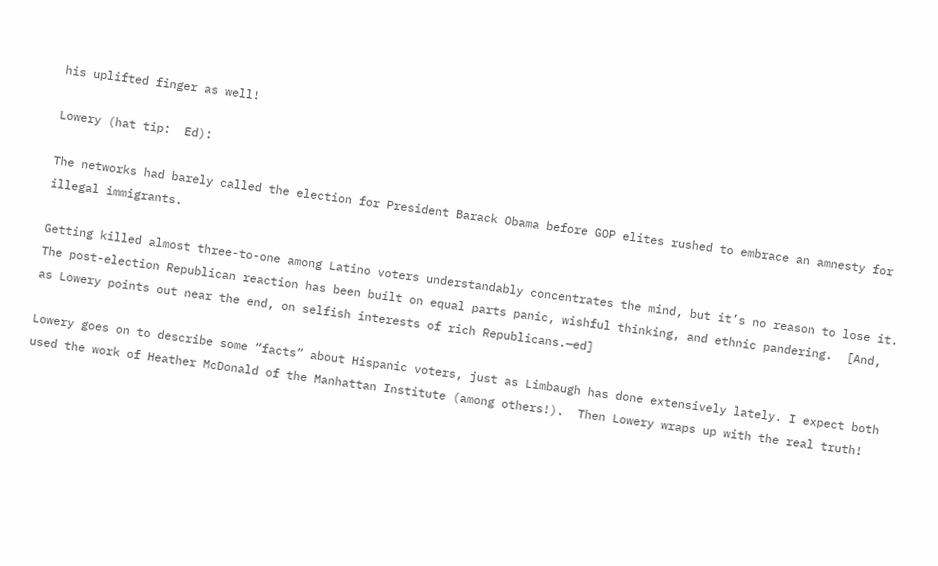his uplifted finger as well!

Lowery (hat tip:  Ed):

The networks had barely called the election for President Barack Obama before GOP elites rushed to embrace an amnesty for illegal immigrants.

Getting killed almost three-to-one among Latino voters understandably concentrates the mind, but it’s no reason to lose it. The post-election Republican reaction has been built on equal parts panic, wishful thinking, and ethnic pandering.  [And, as Lowery points out near the end, on selfish interests of rich Republicans.—ed]

Lowery goes on to describe some “facts” about Hispanic voters, just as Limbaugh has done extensively lately. I expect both used the work of Heather McDonald of the Manhattan Institute (among others!).  Then Lowery wraps up with the real truth!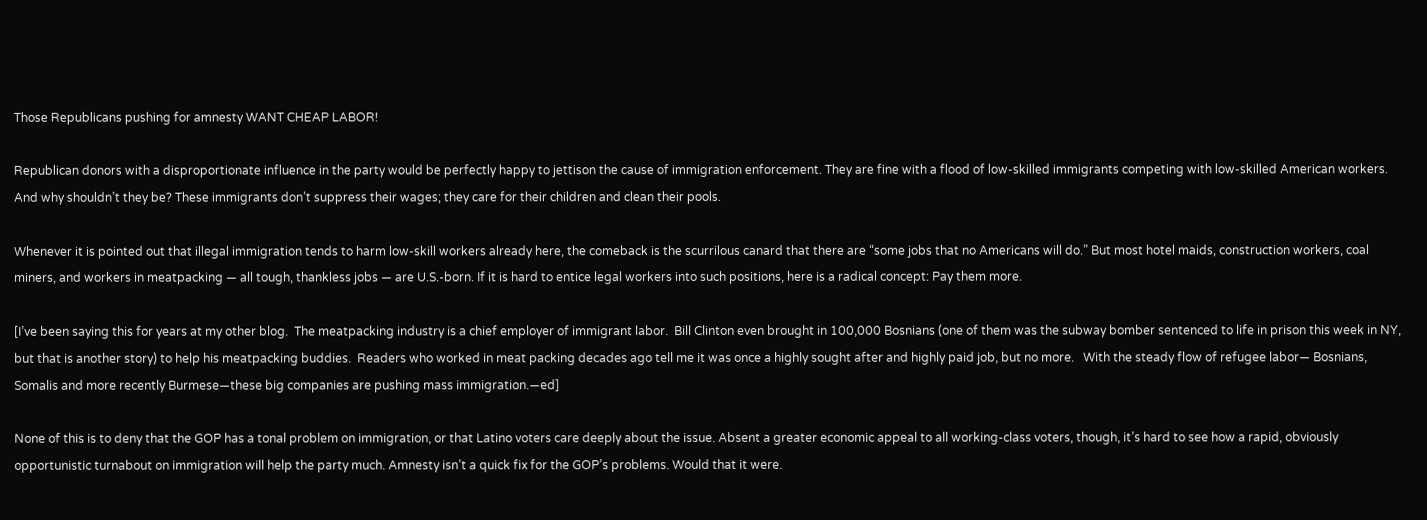Those Republicans pushing for amnesty WANT CHEAP LABOR!

Republican donors with a disproportionate influence in the party would be perfectly happy to jettison the cause of immigration enforcement. They are fine with a flood of low-skilled immigrants competing with low-skilled American workers. And why shouldn’t they be? These immigrants don’t suppress their wages; they care for their children and clean their pools.

Whenever it is pointed out that illegal immigration tends to harm low-skill workers already here, the comeback is the scurrilous canard that there are “some jobs that no Americans will do.” But most hotel maids, construction workers, coal miners, and workers in meatpacking — all tough, thankless jobs — are U.S.-born. If it is hard to entice legal workers into such positions, here is a radical concept: Pay them more.

[I’ve been saying this for years at my other blog.  The meatpacking industry is a chief employer of immigrant labor.  Bill Clinton even brought in 100,000 Bosnians (one of them was the subway bomber sentenced to life in prison this week in NY, but that is another story) to help his meatpacking buddies.  Readers who worked in meat packing decades ago tell me it was once a highly sought after and highly paid job, but no more.   With the steady flow of refugee labor— Bosnians, Somalis and more recently Burmese—these big companies are pushing mass immigration.—ed]

None of this is to deny that the GOP has a tonal problem on immigration, or that Latino voters care deeply about the issue. Absent a greater economic appeal to all working-class voters, though, it’s hard to see how a rapid, obviously opportunistic turnabout on immigration will help the party much. Amnesty isn’t a quick fix for the GOP’s problems. Would that it were.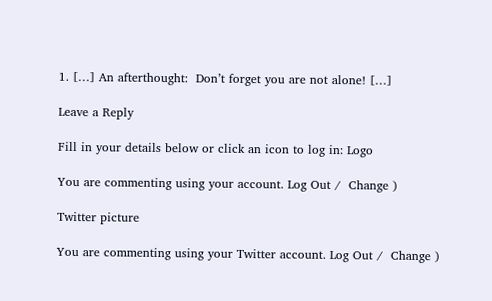1. […] An afterthought:  Don’t forget you are not alone! […]

Leave a Reply

Fill in your details below or click an icon to log in: Logo

You are commenting using your account. Log Out /  Change )

Twitter picture

You are commenting using your Twitter account. Log Out /  Change )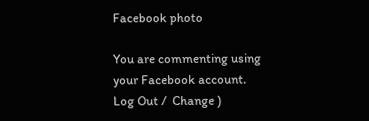Facebook photo

You are commenting using your Facebook account. Log Out /  Change )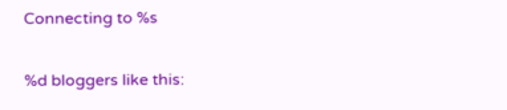Connecting to %s


%d bloggers like this: